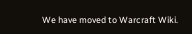We have moved to Warcraft Wiki.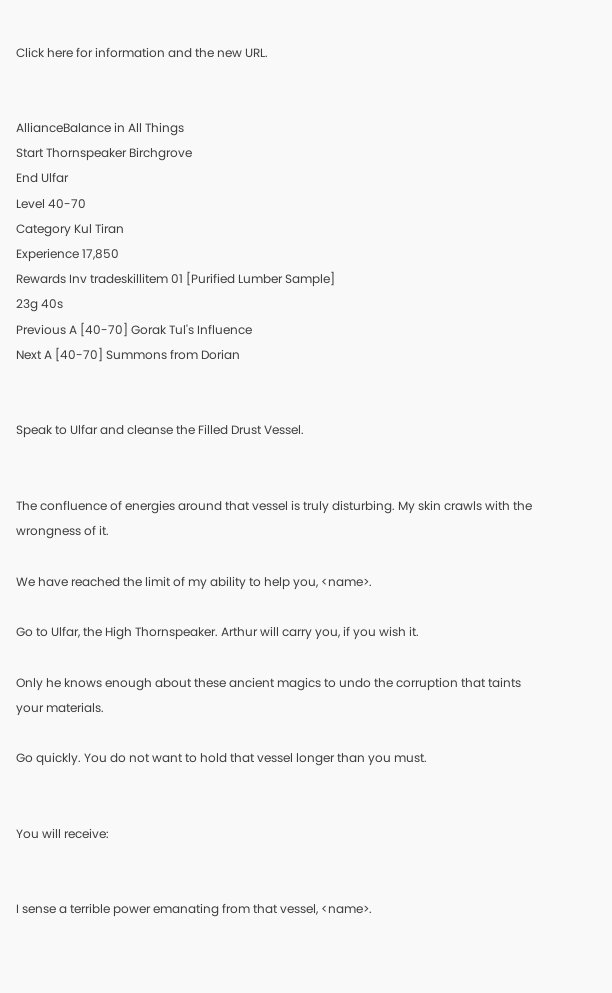Click here for information and the new URL.


AllianceBalance in All Things
Start Thornspeaker Birchgrove
End Ulfar
Level 40-70
Category Kul Tiran
Experience 17,850
Rewards Inv tradeskillitem 01 [Purified Lumber Sample]
23g 40s
Previous A [40-70] Gorak Tul's Influence
Next A [40-70] Summons from Dorian


Speak to Ulfar and cleanse the Filled Drust Vessel.


The confluence of energies around that vessel is truly disturbing. My skin crawls with the wrongness of it.

We have reached the limit of my ability to help you, <name>.

Go to Ulfar, the High Thornspeaker. Arthur will carry you, if you wish it.

Only he knows enough about these ancient magics to undo the corruption that taints your materials.

Go quickly. You do not want to hold that vessel longer than you must.


You will receive:


I sense a terrible power emanating from that vessel, <name>.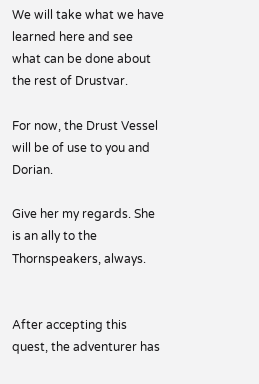We will take what we have learned here and see what can be done about the rest of Drustvar.

For now, the Drust Vessel will be of use to you and Dorian.

Give her my regards. She is an ally to the Thornspeakers, always.


After accepting this quest, the adventurer has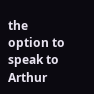the option to speak to Arthur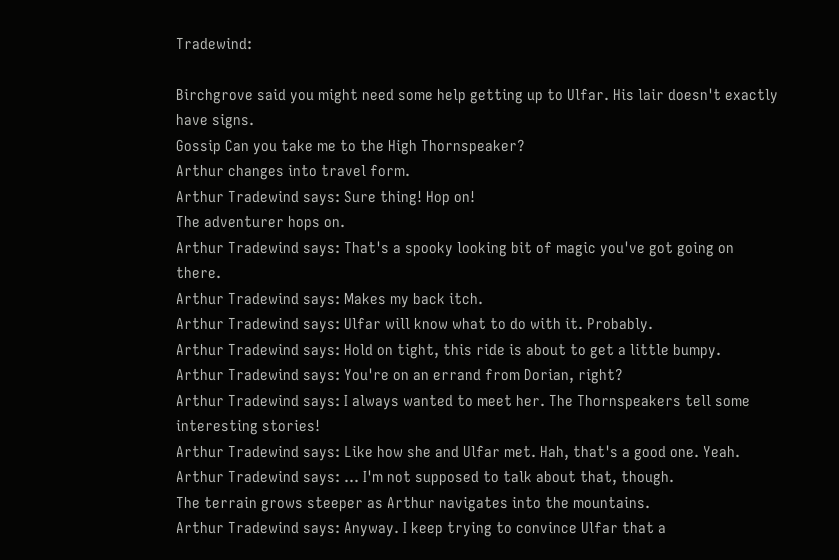Tradewind:

Birchgrove said you might need some help getting up to Ulfar. His lair doesn't exactly have signs.
Gossip Can you take me to the High Thornspeaker?
Arthur changes into travel form.
Arthur Tradewind says: Sure thing! Hop on!
The adventurer hops on.
Arthur Tradewind says: That's a spooky looking bit of magic you've got going on there.
Arthur Tradewind says: Makes my back itch.
Arthur Tradewind says: Ulfar will know what to do with it. Probably.
Arthur Tradewind says: Hold on tight, this ride is about to get a little bumpy.
Arthur Tradewind says: You're on an errand from Dorian, right?
Arthur Tradewind says: I always wanted to meet her. The Thornspeakers tell some interesting stories!
Arthur Tradewind says: Like how she and Ulfar met. Hah, that's a good one. Yeah.
Arthur Tradewind says: ... I'm not supposed to talk about that, though.
The terrain grows steeper as Arthur navigates into the mountains.
Arthur Tradewind says: Anyway. I keep trying to convince Ulfar that a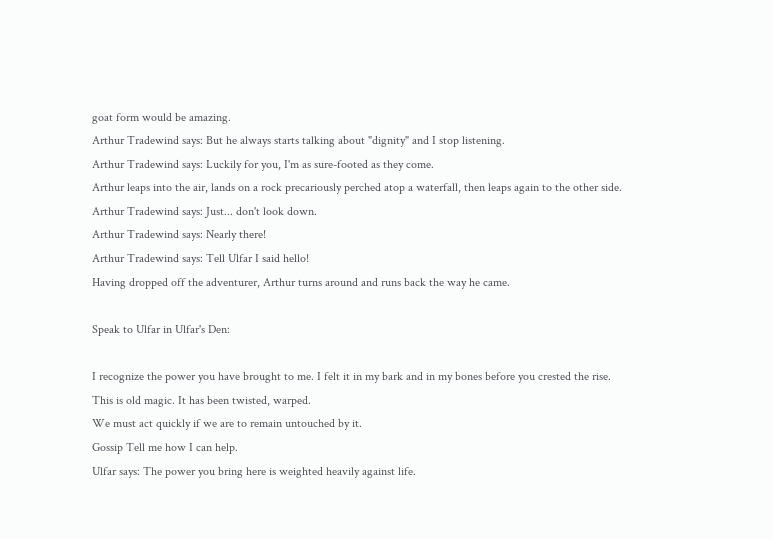goat form would be amazing.
Arthur Tradewind says: But he always starts talking about "dignity" and I stop listening.
Arthur Tradewind says: Luckily for you, I'm as sure-footed as they come.
Arthur leaps into the air, lands on a rock precariously perched atop a waterfall, then leaps again to the other side.
Arthur Tradewind says: Just... don't look down.
Arthur Tradewind says: Nearly there!
Arthur Tradewind says: Tell Ulfar I said hello!
Having dropped off the adventurer, Arthur turns around and runs back the way he came.

Speak to Ulfar in Ulfar's Den:

I recognize the power you have brought to me. I felt it in my bark and in my bones before you crested the rise.
This is old magic. It has been twisted, warped.
We must act quickly if we are to remain untouched by it.
Gossip Tell me how I can help.
Ulfar says: The power you bring here is weighted heavily against life.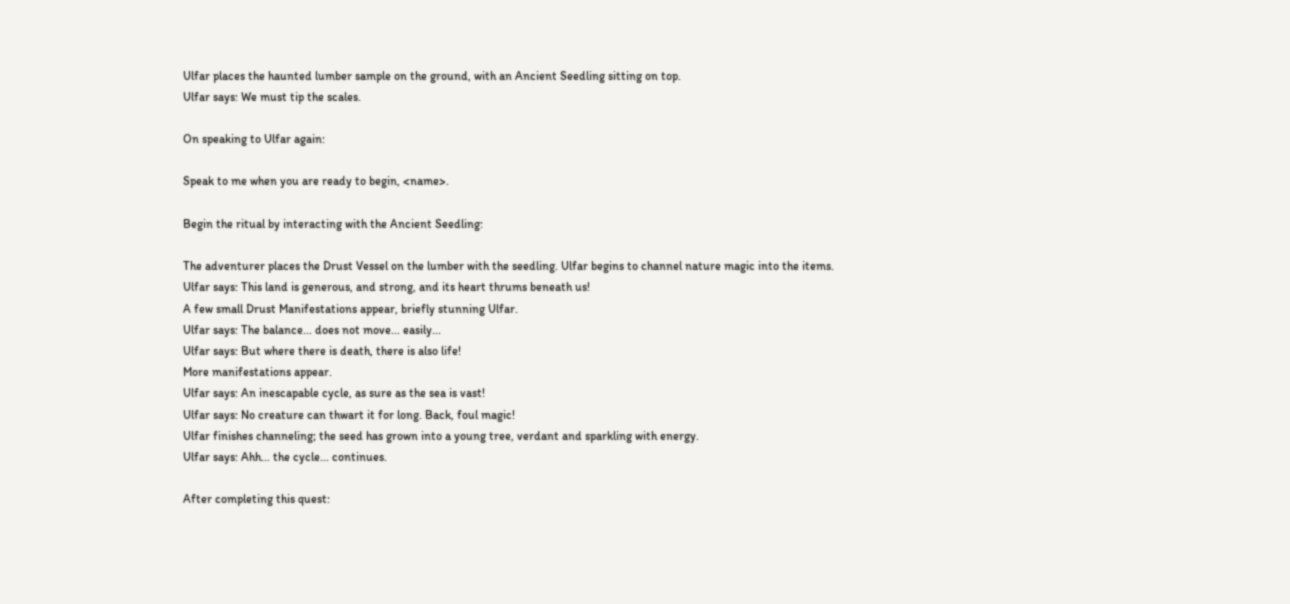Ulfar places the haunted lumber sample on the ground, with an Ancient Seedling sitting on top.
Ulfar says: We must tip the scales.

On speaking to Ulfar again:

Speak to me when you are ready to begin, <name>.

Begin the ritual by interacting with the Ancient Seedling:

The adventurer places the Drust Vessel on the lumber with the seedling. Ulfar begins to channel nature magic into the items.
Ulfar says: This land is generous, and strong, and its heart thrums beneath us!
A few small Drust Manifestations appear, briefly stunning Ulfar.
Ulfar says: The balance... does not move... easily...
Ulfar says: But where there is death, there is also life!
More manifestations appear.
Ulfar says: An inescapable cycle, as sure as the sea is vast!
Ulfar says: No creature can thwart it for long. Back, foul magic!
Ulfar finishes channeling; the seed has grown into a young tree, verdant and sparkling with energy.
Ulfar says: Ahh... the cycle... continues.

After completing this quest: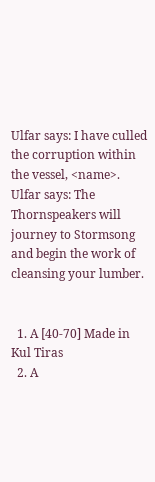Ulfar says: I have culled the corruption within the vessel, <name>.
Ulfar says: The Thornspeakers will journey to Stormsong and begin the work of cleansing your lumber.


  1. A [40-70] Made in Kul Tiras
  2. A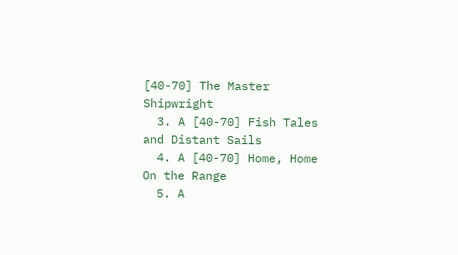[40-70] The Master Shipwright
  3. A [40-70] Fish Tales and Distant Sails
  4. A [40-70] Home, Home On the Range
  5. A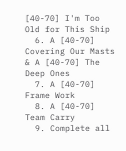[40-70] I'm Too Old for This Ship
  6. A [40-70] Covering Our Masts & A [40-70] The Deep Ones
  7. A [40-70] Frame Work
  8. A [40-70] Team Carry
  9. Complete all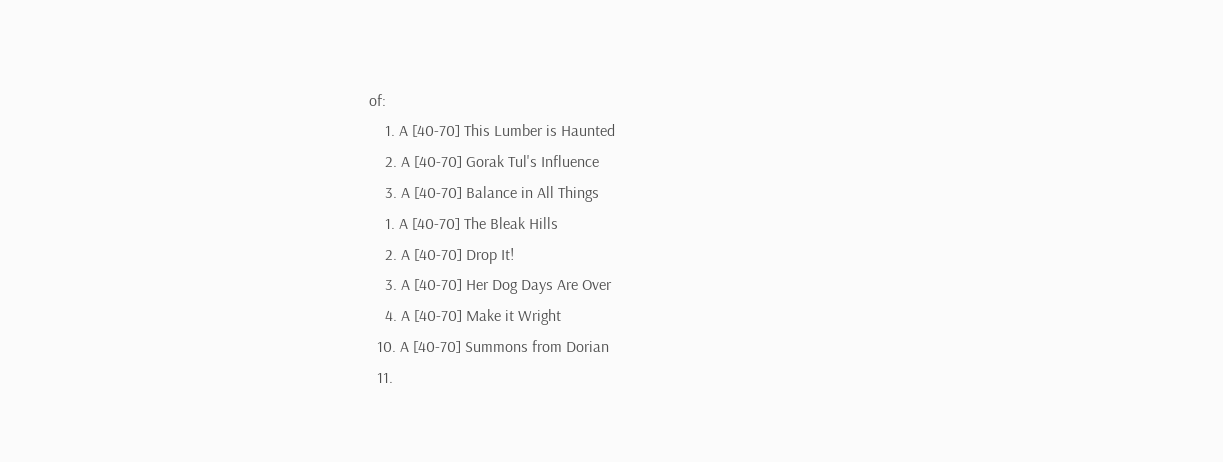of:
    1. A [40-70] This Lumber is Haunted
    2. A [40-70] Gorak Tul's Influence
    3. A [40-70] Balance in All Things
    1. A [40-70] The Bleak Hills
    2. A [40-70] Drop It!
    3. A [40-70] Her Dog Days Are Over
    4. A [40-70] Make it Wright
  10. A [40-70] Summons from Dorian
  11.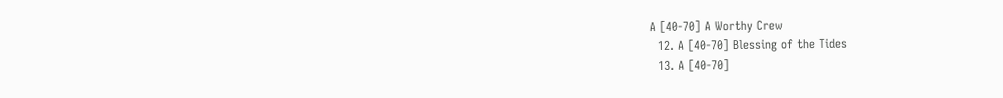A [40-70] A Worthy Crew
  12. A [40-70] Blessing of the Tides
  13. A [40-70]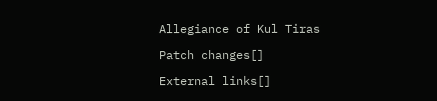Allegiance of Kul Tiras

Patch changes[]

External links[]